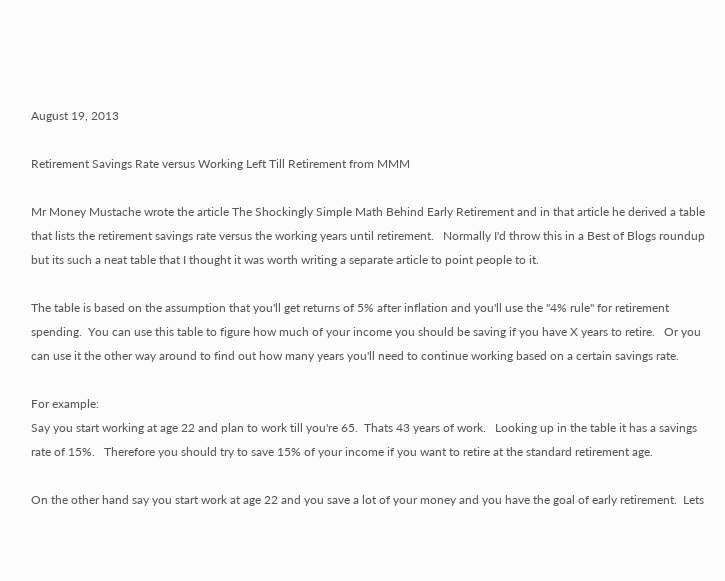August 19, 2013

Retirement Savings Rate versus Working Left Till Retirement from MMM

Mr Money Mustache wrote the article The Shockingly Simple Math Behind Early Retirement and in that article he derived a table that lists the retirement savings rate versus the working years until retirement.   Normally I'd throw this in a Best of Blogs roundup but its such a neat table that I thought it was worth writing a separate article to point people to it.

The table is based on the assumption that you'll get returns of 5% after inflation and you'll use the "4% rule" for retirement spending.  You can use this table to figure how much of your income you should be saving if you have X years to retire.   Or you can use it the other way around to find out how many years you'll need to continue working based on a certain savings rate.

For example:
Say you start working at age 22 and plan to work till you're 65.  Thats 43 years of work.   Looking up in the table it has a savings rate of 15%.   Therefore you should try to save 15% of your income if you want to retire at the standard retirement age.

On the other hand say you start work at age 22 and you save a lot of your money and you have the goal of early retirement.  Lets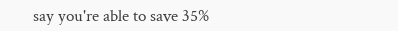say you're able to save 35%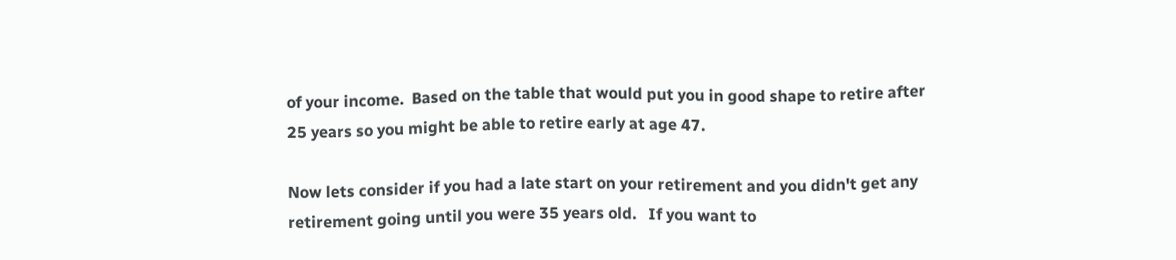of your income.  Based on the table that would put you in good shape to retire after 25 years so you might be able to retire early at age 47.

Now lets consider if you had a late start on your retirement and you didn't get any retirement going until you were 35 years old.   If you want to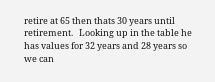retire at 65 then thats 30 years until retirement.   Looking up in the table he has values for 32 years and 28 years so we can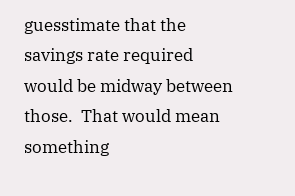guesstimate that the savings rate required would be midway between those.  That would mean something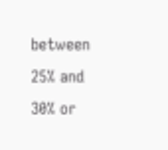between 25% and 30% or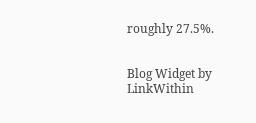roughly 27.5%.


Blog Widget by LinkWithin